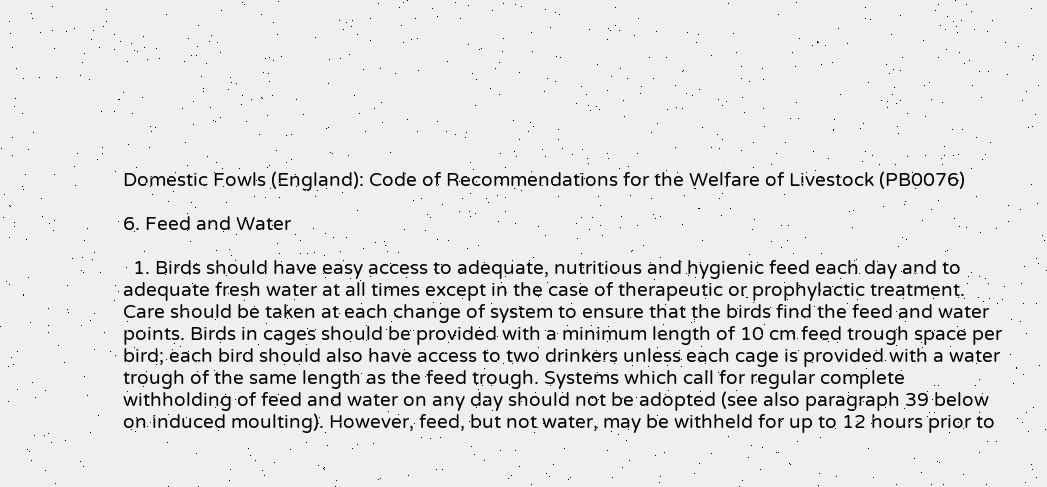Domestic Fowls (England): Code of Recommendations for the Welfare of Livestock (PB0076)

6. Feed and Water

  1. Birds should have easy access to adequate, nutritious and hygienic feed each day and to adequate fresh water at all times except in the case of therapeutic or prophylactic treatment. Care should be taken at each change of system to ensure that the birds find the feed and water points. Birds in cages should be provided with a minimum length of 10 cm feed trough space per bird; each bird should also have access to two drinkers unless each cage is provided with a water trough of the same length as the feed trough. Systems which call for regular complete withholding of feed and water on any day should not be adopted (see also paragraph 39 below on induced moulting). However, feed, but not water, may be withheld for up to 12 hours prior to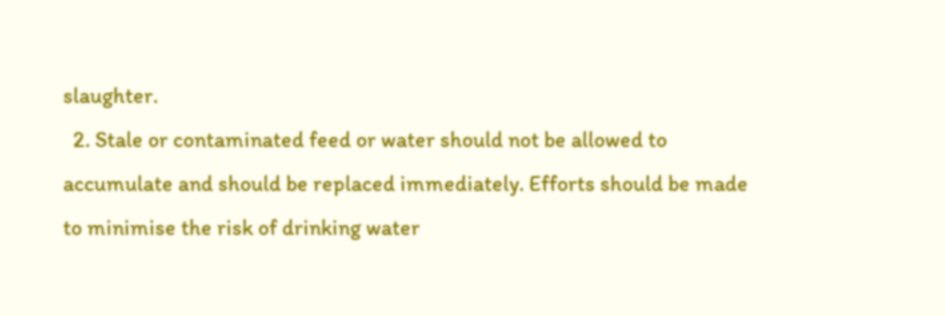slaughter.
  2. Stale or contaminated feed or water should not be allowed to accumulate and should be replaced immediately. Efforts should be made to minimise the risk of drinking water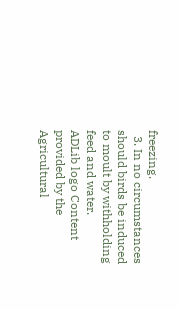freezing.
  3. In no circumstances should birds be induced to moult by withholding feed and water.
ADLib logo Content provided by the Agricultural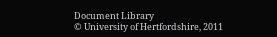Document Library
© University of Hertfordshire, 2011